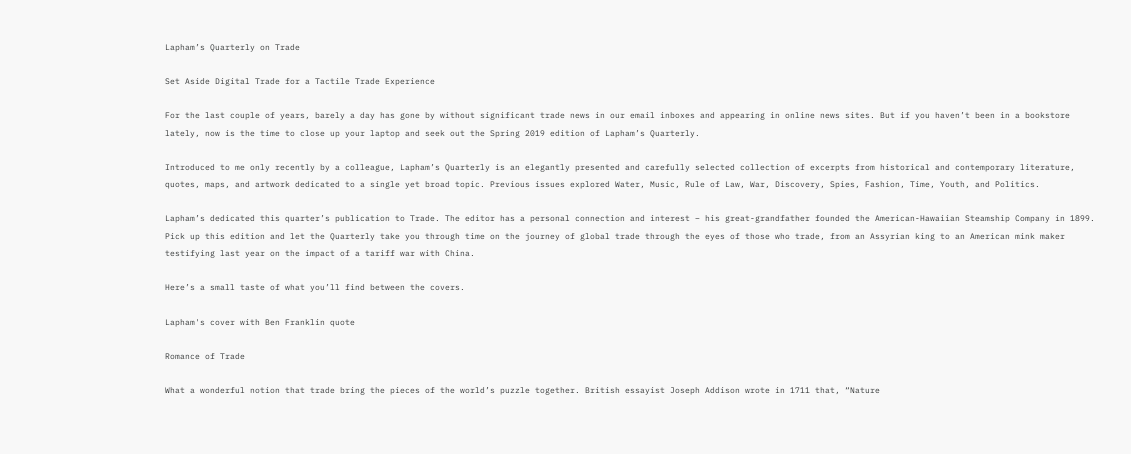Lapham’s Quarterly on Trade

Set Aside Digital Trade for a Tactile Trade Experience

For the last couple of years, barely a day has gone by without significant trade news in our email inboxes and appearing in online news sites. But if you haven’t been in a bookstore lately, now is the time to close up your laptop and seek out the Spring 2019 edition of Lapham’s Quarterly.

Introduced to me only recently by a colleague, Lapham’s Quarterly is an elegantly presented and carefully selected collection of excerpts from historical and contemporary literature, quotes, maps, and artwork dedicated to a single yet broad topic. Previous issues explored Water, Music, Rule of Law, War, Discovery, Spies, Fashion, Time, Youth, and Politics.

Lapham’s dedicated this quarter’s publication to Trade. The editor has a personal connection and interest – his great-grandfather founded the American-Hawaiian Steamship Company in 1899. Pick up this edition and let the Quarterly take you through time on the journey of global trade through the eyes of those who trade, from an Assyrian king to an American mink maker testifying last year on the impact of a tariff war with China.

Here’s a small taste of what you’ll find between the covers.

Lapham's cover with Ben Franklin quote

Romance of Trade

What a wonderful notion that trade bring the pieces of the world’s puzzle together. British essayist Joseph Addison wrote in 1711 that, “Nature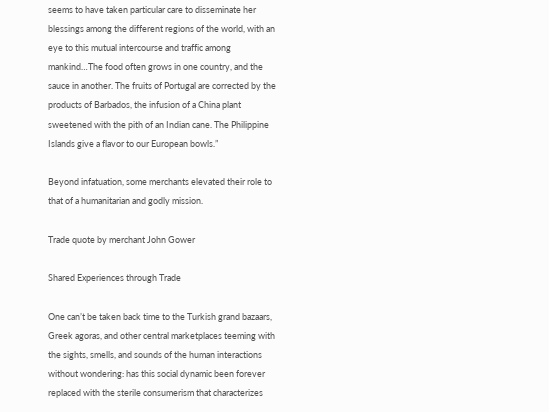seems to have taken particular care to disseminate her blessings among the different regions of the world, with an eye to this mutual intercourse and traffic among mankind…The food often grows in one country, and the sauce in another. The fruits of Portugal are corrected by the products of Barbados, the infusion of a China plant sweetened with the pith of an Indian cane. The Philippine Islands give a flavor to our European bowls.”

Beyond infatuation, some merchants elevated their role to that of a humanitarian and godly mission.

Trade quote by merchant John Gower

Shared Experiences through Trade

One can’t be taken back time to the Turkish grand bazaars, Greek agoras, and other central marketplaces teeming with the sights, smells, and sounds of the human interactions without wondering: has this social dynamic been forever replaced with the sterile consumerism that characterizes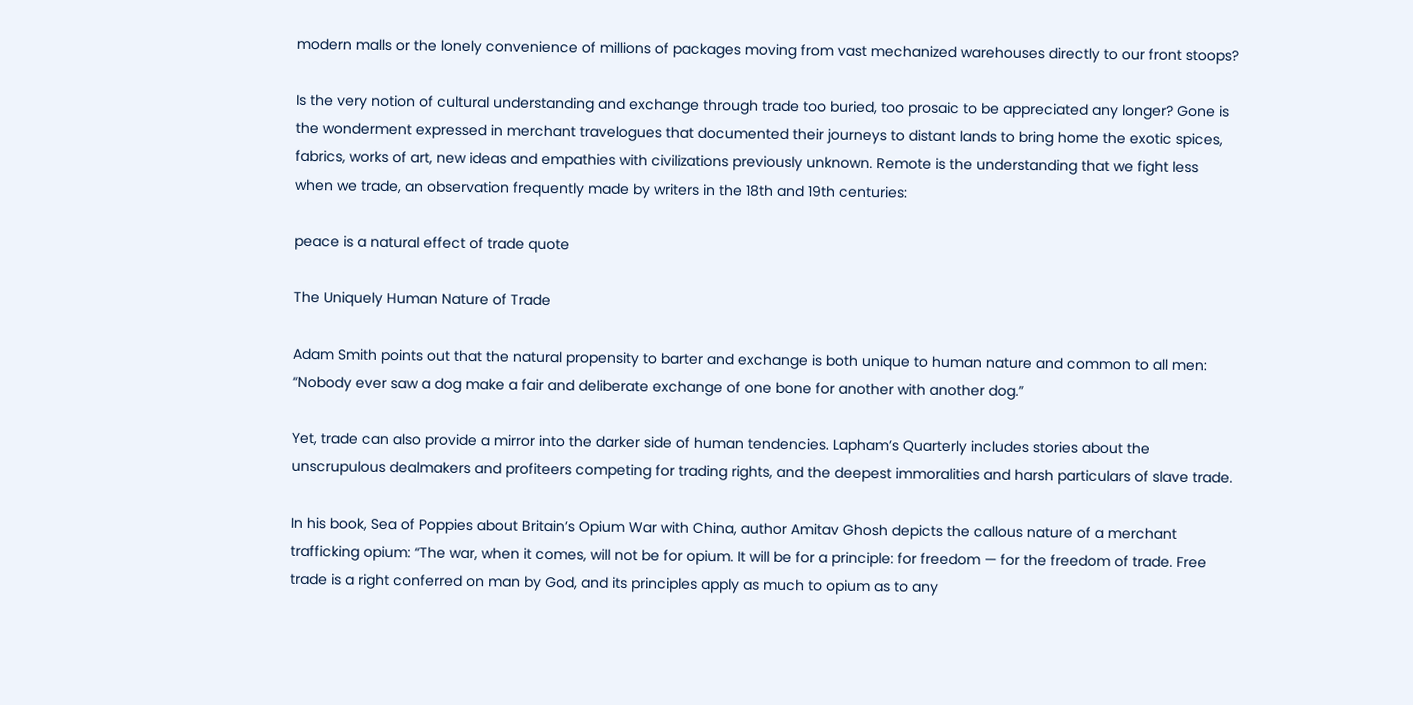modern malls or the lonely convenience of millions of packages moving from vast mechanized warehouses directly to our front stoops?

Is the very notion of cultural understanding and exchange through trade too buried, too prosaic to be appreciated any longer? Gone is the wonderment expressed in merchant travelogues that documented their journeys to distant lands to bring home the exotic spices, fabrics, works of art, new ideas and empathies with civilizations previously unknown. Remote is the understanding that we fight less when we trade, an observation frequently made by writers in the 18th and 19th centuries:

peace is a natural effect of trade quote

The Uniquely Human Nature of Trade

Adam Smith points out that the natural propensity to barter and exchange is both unique to human nature and common to all men: “Nobody ever saw a dog make a fair and deliberate exchange of one bone for another with another dog.”

Yet, trade can also provide a mirror into the darker side of human tendencies. Lapham’s Quarterly includes stories about the unscrupulous dealmakers and profiteers competing for trading rights, and the deepest immoralities and harsh particulars of slave trade.

In his book, Sea of Poppies about Britain’s Opium War with China, author Amitav Ghosh depicts the callous nature of a merchant trafficking opium: “The war, when it comes, will not be for opium. It will be for a principle: for freedom — for the freedom of trade. Free trade is a right conferred on man by God, and its principles apply as much to opium as to any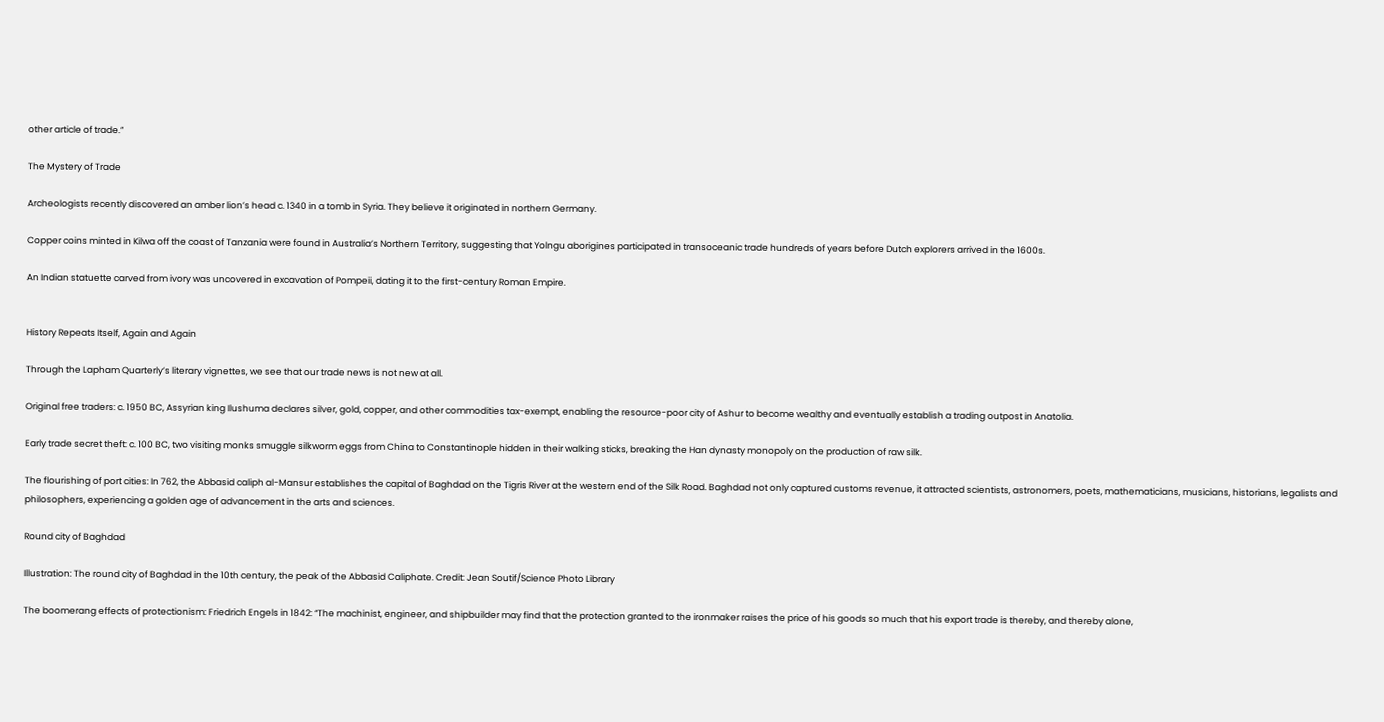other article of trade.”

The Mystery of Trade

Archeologists recently discovered an amber lion’s head c. 1340 in a tomb in Syria. They believe it originated in northern Germany.

Copper coins minted in Kilwa off the coast of Tanzania were found in Australia’s Northern Territory, suggesting that Yolngu aborigines participated in transoceanic trade hundreds of years before Dutch explorers arrived in the 1600s.

An Indian statuette carved from ivory was uncovered in excavation of Pompeii, dating it to the first-century Roman Empire.


History Repeats Itself, Again and Again

Through the Lapham Quarterly’s literary vignettes, we see that our trade news is not new at all.

Original free traders: c. 1950 BC, Assyrian king Ilushuma declares silver, gold, copper, and other commodities tax-exempt, enabling the resource-poor city of Ashur to become wealthy and eventually establish a trading outpost in Anatolia.

Early trade secret theft: c. 100 BC, two visiting monks smuggle silkworm eggs from China to Constantinople hidden in their walking sticks, breaking the Han dynasty monopoly on the production of raw silk.

The flourishing of port cities: In 762, the Abbasid caliph al-Mansur establishes the capital of Baghdad on the Tigris River at the western end of the Silk Road. Baghdad not only captured customs revenue, it attracted scientists, astronomers, poets, mathematicians, musicians, historians, legalists and philosophers, experiencing a golden age of advancement in the arts and sciences.

Round city of Baghdad

Illustration: The round city of Baghdad in the 10th century, the peak of the Abbasid Caliphate. Credit: Jean Soutif/Science Photo Library

The boomerang effects of protectionism: Friedrich Engels in 1842: “The machinist, engineer, and shipbuilder may find that the protection granted to the ironmaker raises the price of his goods so much that his export trade is thereby, and thereby alone,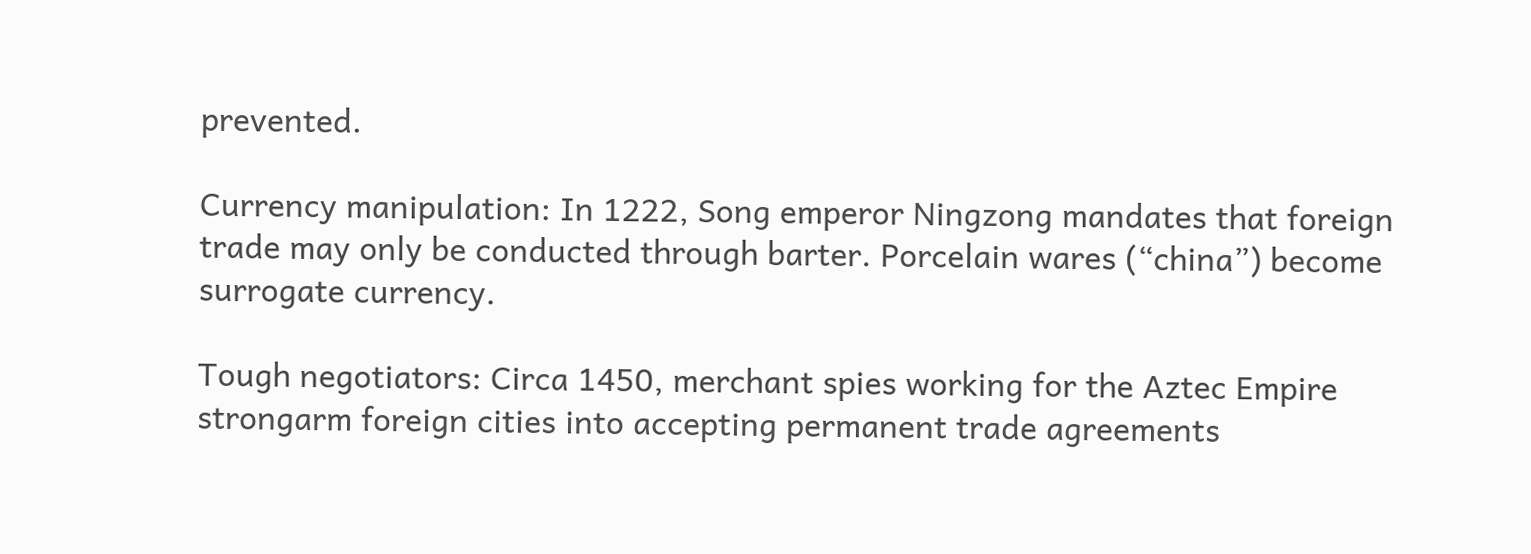prevented.

Currency manipulation: In 1222, Song emperor Ningzong mandates that foreign trade may only be conducted through barter. Porcelain wares (“china”) become surrogate currency.

Tough negotiators: Circa 1450, merchant spies working for the Aztec Empire strongarm foreign cities into accepting permanent trade agreements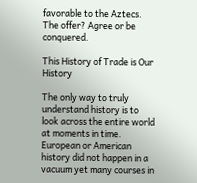favorable to the Aztecs. The offer? Agree or be conquered.

This History of Trade is Our History

The only way to truly understand history is to look across the entire world at moments in time. European or American history did not happen in a vacuum yet many courses in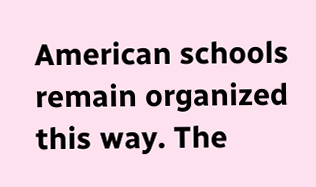American schools remain organized this way. The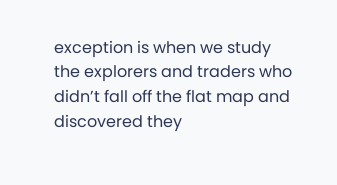exception is when we study the explorers and traders who didn’t fall off the flat map and discovered they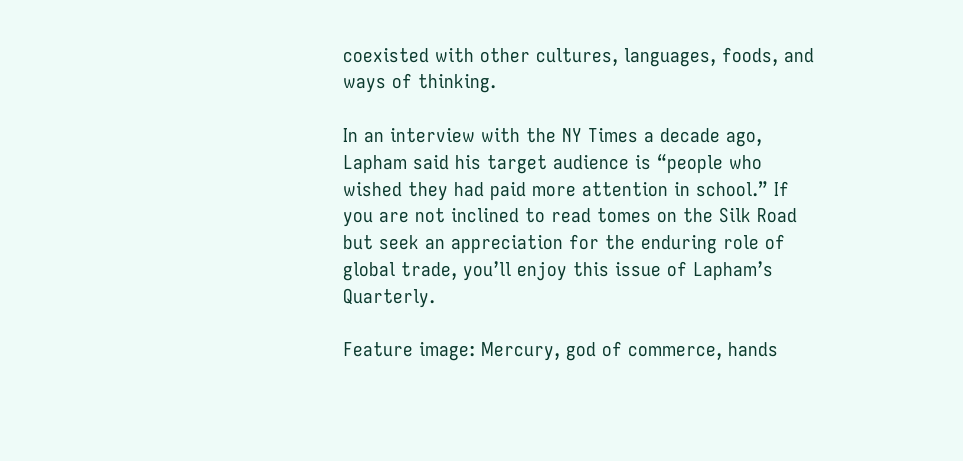coexisted with other cultures, languages, foods, and ways of thinking.

In an interview with the NY Times a decade ago, Lapham said his target audience is “people who wished they had paid more attention in school.” If you are not inclined to read tomes on the Silk Road but seek an appreciation for the enduring role of global trade, you’ll enjoy this issue of Lapham’s Quarterly.

Feature image: Mercury, god of commerce, hands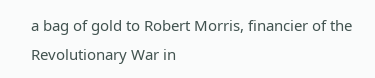a bag of gold to Robert Morris, financier of the Revolutionary War in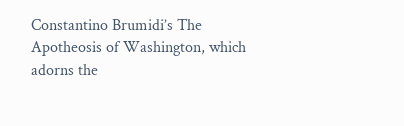Constantino Brumidi’s The Apotheosis of Washington, which adorns the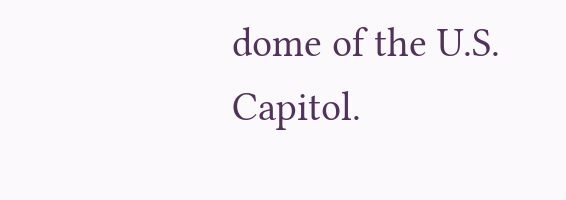dome of the U.S. Capitol.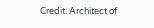Credit: Architect of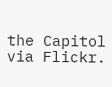the Capitol via Flickr.